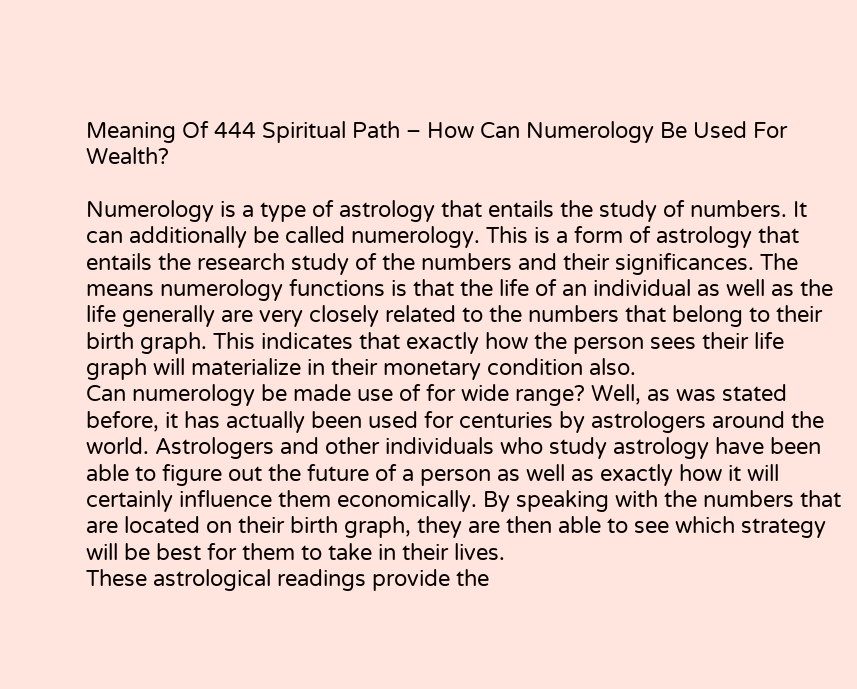Meaning Of 444 Spiritual Path – How Can Numerology Be Used For Wealth?

Numerology is a type of astrology that entails the study of numbers. It can additionally be called numerology. This is a form of astrology that entails the research study of the numbers and their significances. The means numerology functions is that the life of an individual as well as the life generally are very closely related to the numbers that belong to their birth graph. This indicates that exactly how the person sees their life graph will materialize in their monetary condition also.
Can numerology be made use of for wide range? Well, as was stated before, it has actually been used for centuries by astrologers around the world. Astrologers and other individuals who study astrology have been able to figure out the future of a person as well as exactly how it will certainly influence them economically. By speaking with the numbers that are located on their birth graph, they are then able to see which strategy will be best for them to take in their lives.
These astrological readings provide the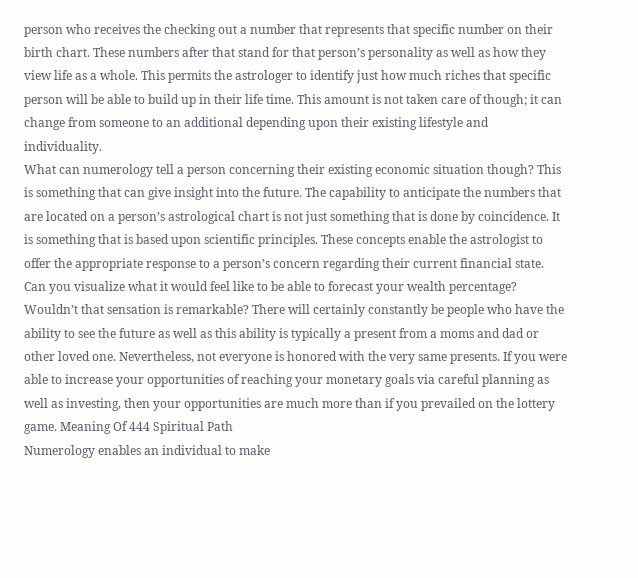person who receives the checking out a number that represents that specific number on their birth chart. These numbers after that stand for that person’s personality as well as how they view life as a whole. This permits the astrologer to identify just how much riches that specific person will be able to build up in their life time. This amount is not taken care of though; it can change from someone to an additional depending upon their existing lifestyle and individuality.
What can numerology tell a person concerning their existing economic situation though? This is something that can give insight into the future. The capability to anticipate the numbers that are located on a person’s astrological chart is not just something that is done by coincidence. It is something that is based upon scientific principles. These concepts enable the astrologist to offer the appropriate response to a person’s concern regarding their current financial state.
Can you visualize what it would feel like to be able to forecast your wealth percentage? Wouldn’t that sensation is remarkable? There will certainly constantly be people who have the ability to see the future as well as this ability is typically a present from a moms and dad or other loved one. Nevertheless, not everyone is honored with the very same presents. If you were able to increase your opportunities of reaching your monetary goals via careful planning as well as investing, then your opportunities are much more than if you prevailed on the lottery game. Meaning Of 444 Spiritual Path
Numerology enables an individual to make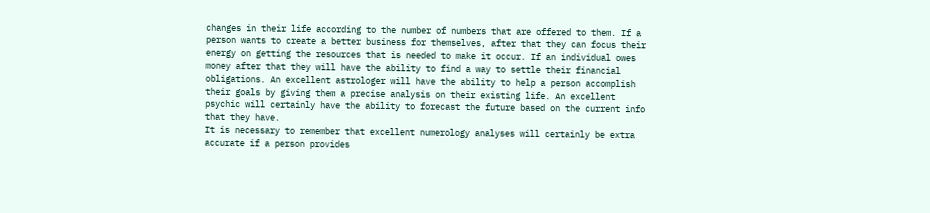changes in their life according to the number of numbers that are offered to them. If a person wants to create a better business for themselves, after that they can focus their energy on getting the resources that is needed to make it occur. If an individual owes money after that they will have the ability to find a way to settle their financial obligations. An excellent astrologer will have the ability to help a person accomplish their goals by giving them a precise analysis on their existing life. An excellent psychic will certainly have the ability to forecast the future based on the current info that they have.
It is necessary to remember that excellent numerology analyses will certainly be extra accurate if a person provides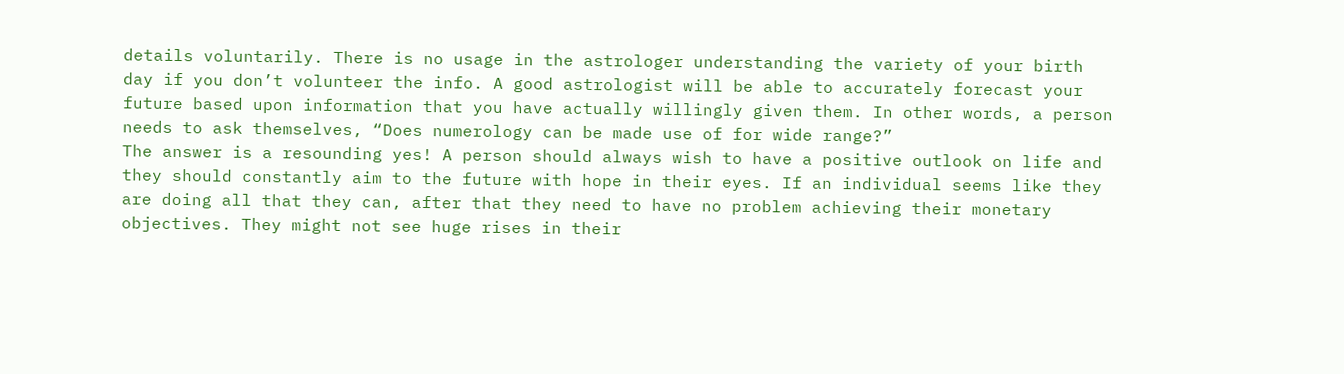details voluntarily. There is no usage in the astrologer understanding the variety of your birth day if you don’t volunteer the info. A good astrologist will be able to accurately forecast your future based upon information that you have actually willingly given them. In other words, a person needs to ask themselves, “Does numerology can be made use of for wide range?”
The answer is a resounding yes! A person should always wish to have a positive outlook on life and they should constantly aim to the future with hope in their eyes. If an individual seems like they are doing all that they can, after that they need to have no problem achieving their monetary objectives. They might not see huge rises in their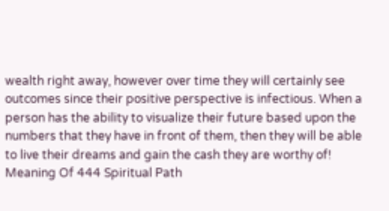wealth right away, however over time they will certainly see outcomes since their positive perspective is infectious. When a person has the ability to visualize their future based upon the numbers that they have in front of them, then they will be able to live their dreams and gain the cash they are worthy of! Meaning Of 444 Spiritual Path